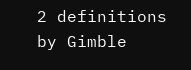2 definitions by Gimble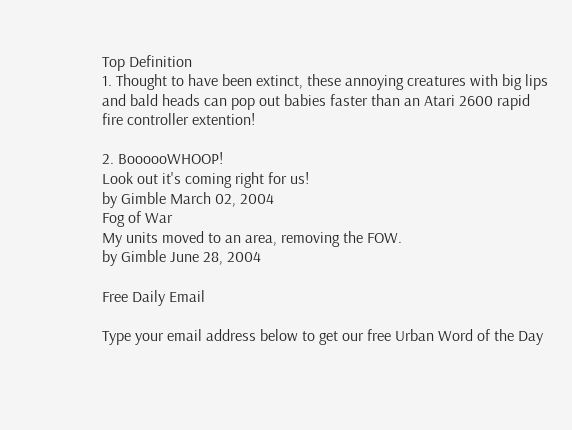Top Definition
1. Thought to have been extinct, these annoying creatures with big lips and bald heads can pop out babies faster than an Atari 2600 rapid fire controller extention!

2. BoooooWHOOP!
Look out it's coming right for us!
by Gimble March 02, 2004
Fog of War
My units moved to an area, removing the FOW.
by Gimble June 28, 2004

Free Daily Email

Type your email address below to get our free Urban Word of the Day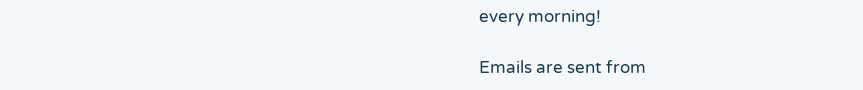every morning!

Emails are sent from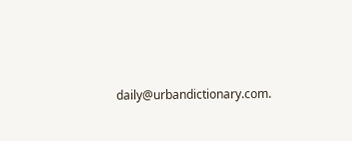daily@urbandictionary.com.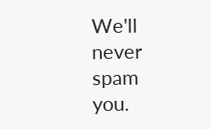We'll never spam you.